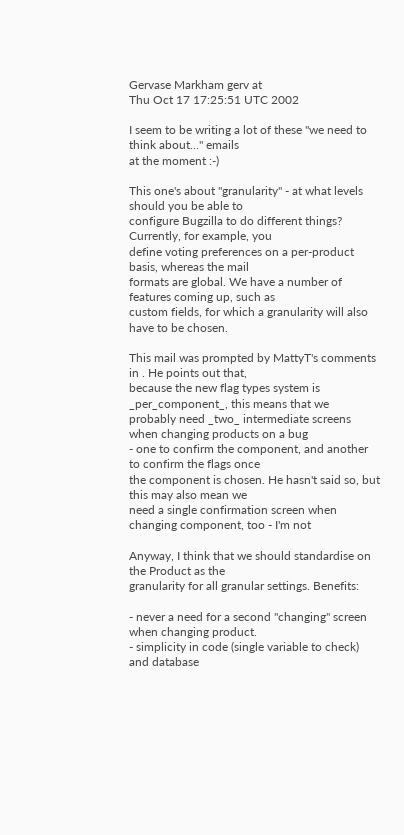Gervase Markham gerv at
Thu Oct 17 17:25:51 UTC 2002

I seem to be writing a lot of these "we need to think about..." emails
at the moment :-)

This one's about "granularity" - at what levels should you be able to
configure Bugzilla to do different things? Currently, for example, you
define voting preferences on a per-product basis, whereas the mail
formats are global. We have a number of features coming up, such as
custom fields, for which a granularity will also have to be chosen.

This mail was prompted by MattyT's comments in . He points out that,
because the new flag types system is _per_component_, this means that we
probably need _two_ intermediate screens when changing products on a bug
- one to confirm the component, and another to confirm the flags once
the component is chosen. He hasn't said so, but this may also mean we
need a single confirmation screen when changing component, too - I'm not

Anyway, I think that we should standardise on the Product as the
granularity for all granular settings. Benefits:

- never a need for a second "changing" screen when changing product.
- simplicity in code (single variable to check) and database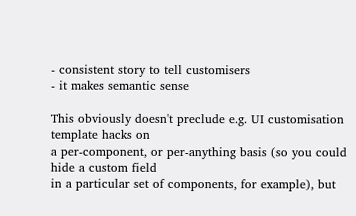- consistent story to tell customisers
- it makes semantic sense

This obviously doesn't preclude e.g. UI customisation template hacks on
a per-component, or per-anything basis (so you could hide a custom field
in a particular set of components, for example), but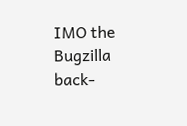IMO the Bugzilla
back-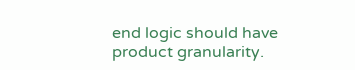end logic should have product granularity.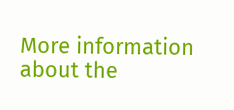More information about the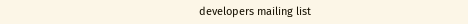developers mailing list